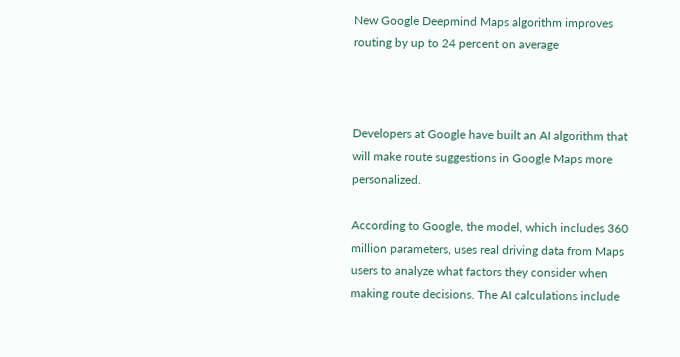New Google Deepmind Maps algorithm improves routing by up to 24 percent on average



Developers at Google have built an AI algorithm that will make route suggestions in Google Maps more personalized.

According to Google, the model, which includes 360 million parameters, uses real driving data from Maps users to analyze what factors they consider when making route decisions. The AI calculations include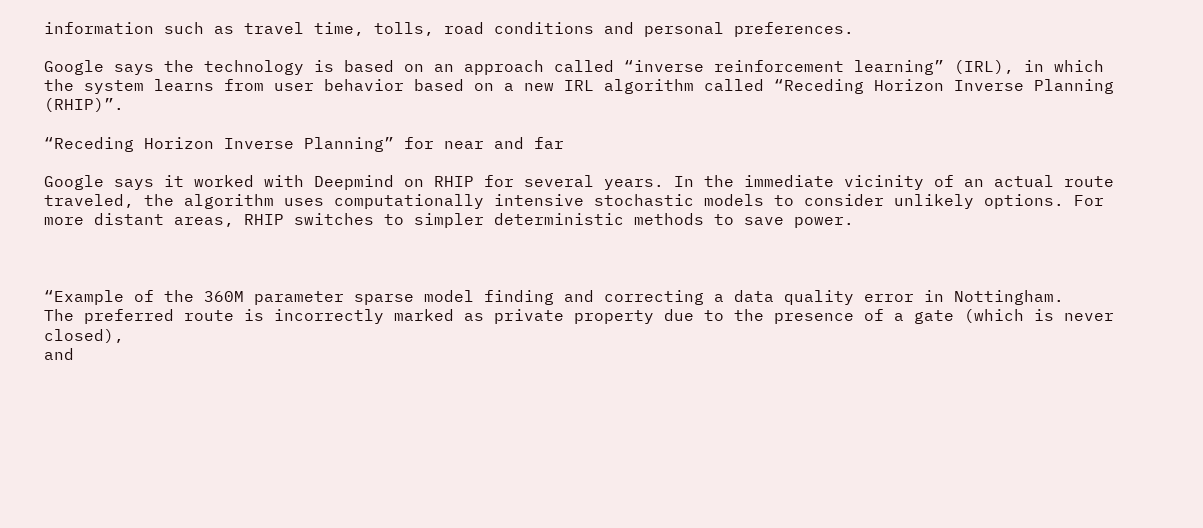information such as travel time, tolls, road conditions and personal preferences.

Google says the technology is based on an approach called “inverse reinforcement learning” (IRL), in which the system learns from user behavior based on a new IRL algorithm called “Receding Horizon Inverse Planning (RHIP)”.

“Receding Horizon Inverse Planning” for near and far

Google says it worked with Deepmind on RHIP for several years. In the immediate vicinity of an actual route traveled, the algorithm uses computationally intensive stochastic models to consider unlikely options. For more distant areas, RHIP switches to simpler deterministic methods to save power.



“Example of the 360M parameter sparse model finding and correcting a data quality error in Nottingham.
The preferred route is incorrectly marked as private property due to the presence of a gate (which is never closed),
and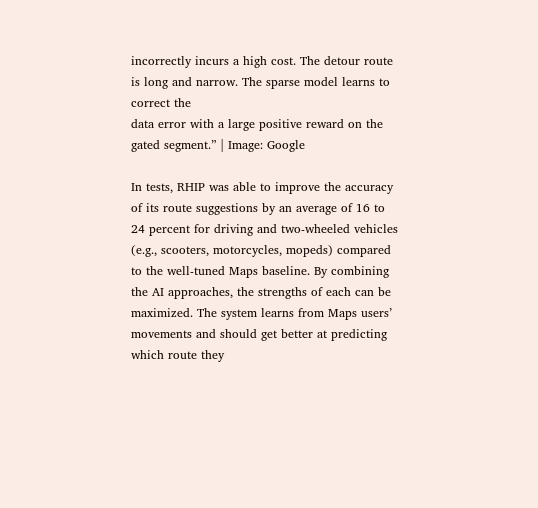incorrectly incurs a high cost. The detour route is long and narrow. The sparse model learns to correct the
data error with a large positive reward on the gated segment.” | Image: Google

In tests, RHIP was able to improve the accuracy of its route suggestions by an average of 16 to 24 percent for driving and two-wheeled vehicles (e.g., scooters, motorcycles, mopeds) compared to the well-tuned Maps baseline. By combining the AI approaches, the strengths of each can be maximized. The system learns from Maps users’ movements and should get better at predicting which route they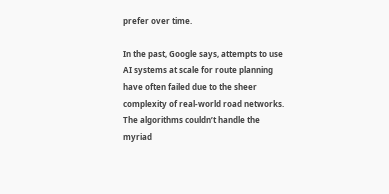prefer over time.

In the past, Google says, attempts to use AI systems at scale for route planning have often failed due to the sheer complexity of real-world road networks. The algorithms couldn’t handle the myriad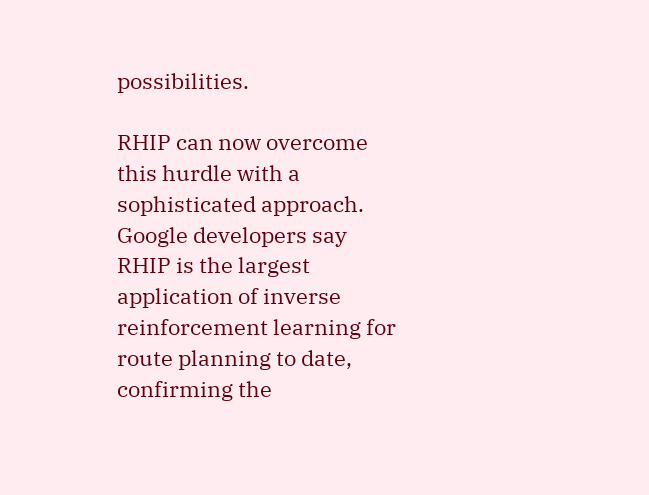possibilities.

RHIP can now overcome this hurdle with a sophisticated approach. Google developers say RHIP is the largest application of inverse reinforcement learning for route planning to date, confirming the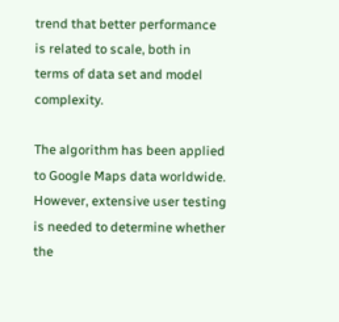trend that better performance is related to scale, both in terms of data set and model complexity.

The algorithm has been applied to Google Maps data worldwide. However, extensive user testing is needed to determine whether the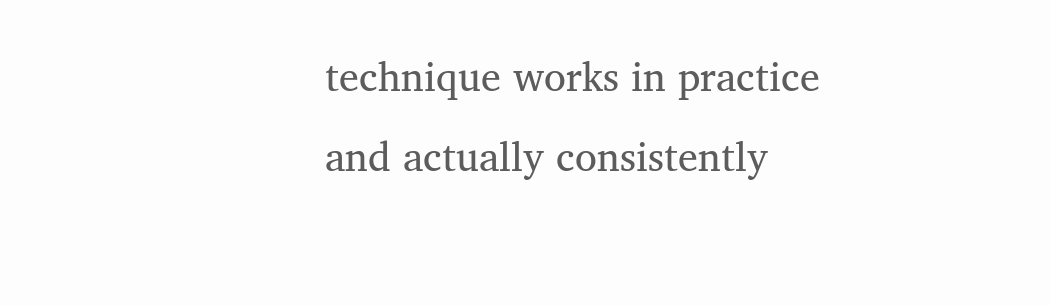technique works in practice and actually consistently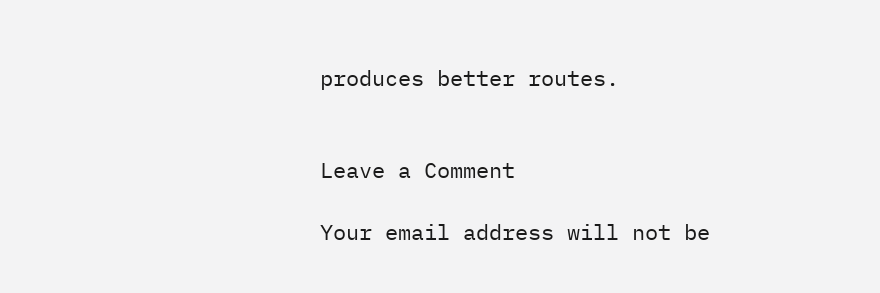produces better routes.


Leave a Comment

Your email address will not be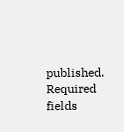published. Required fields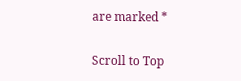are marked *

Scroll to Top